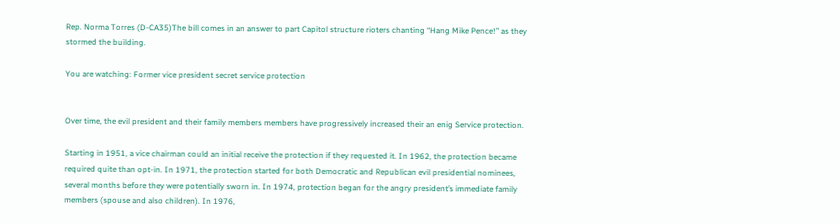Rep. Norma Torres (D-CA35)The bill comes in an answer to part Capitol structure rioters chanting “Hang Mike Pence!” as they stormed the building.

You are watching: Former vice president secret service protection


Over time, the evil president and their family members members have progressively increased their an enig Service protection.

Starting in 1951, a vice chairman could an initial receive the protection if they requested it. In 1962, the protection became required quite than opt-in. In 1971, the protection started for both Democratic and Republican evil presidential nominees, several months before they were potentially sworn in. In 1974, protection began for the angry president’s immediate family members (spouse and also children). In 1976,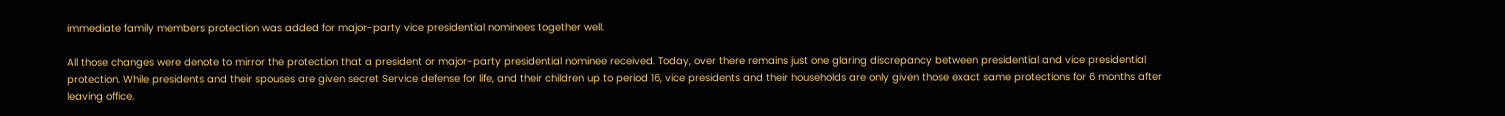immediate family members protection was added for major-party vice presidential nominees together well.

All those changes were denote to mirror the protection that a president or major-party presidential nominee received. Today, over there remains just one glaring discrepancy between presidential and vice presidential protection. While presidents and their spouses are given secret Service defense for life, and their children up to period 16, vice presidents and their households are only given those exact same protections for 6 months after leaving office.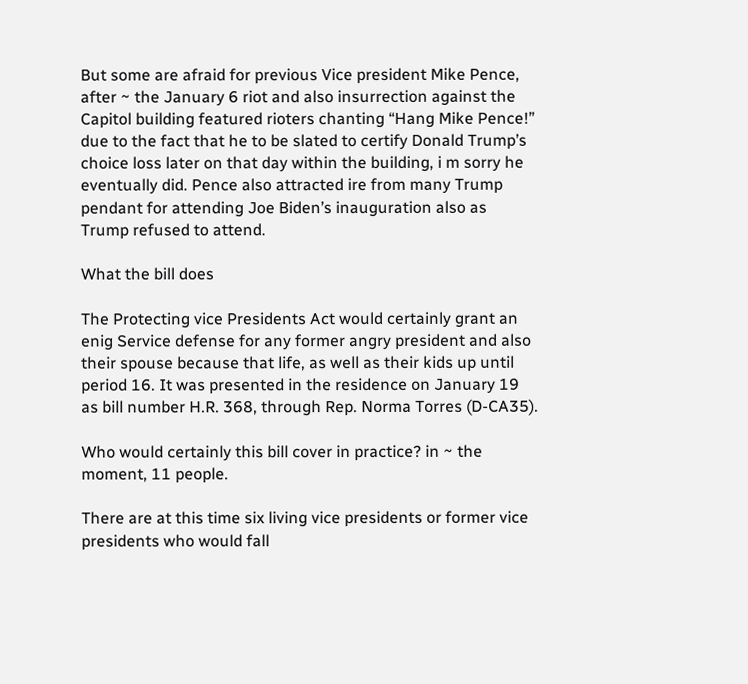But some are afraid for previous Vice president Mike Pence, after ~ the January 6 riot and also insurrection against the Capitol building featured rioters chanting “Hang Mike Pence!” due to the fact that he to be slated to certify Donald Trump’s choice loss later on that day within the building, i m sorry he eventually did. Pence also attracted ire from many Trump pendant for attending Joe Biden’s inauguration also as Trump refused to attend.

What the bill does

The Protecting vice Presidents Act would certainly grant an enig Service defense for any former angry president and also their spouse because that life, as well as their kids up until period 16. It was presented in the residence on January 19 as bill number H.R. 368, through Rep. Norma Torres (D-CA35).

Who would certainly this bill cover in practice? in ~ the moment, 11 people.

There are at this time six living vice presidents or former vice presidents who would fall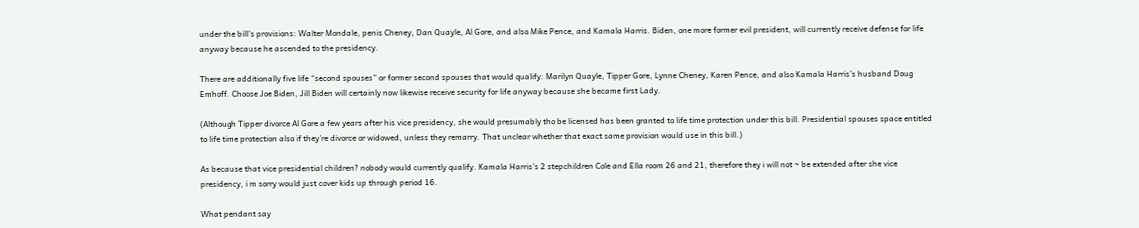under the bill’s provisions: Walter Mondale, penis Cheney, Dan Quayle, Al Gore, and also Mike Pence, and Kamala Harris. Biden, one more former evil president, will currently receive defense for life anyway because he ascended to the presidency.

There are additionally five life “second spouses” or former second spouses that would qualify: Marilyn Quayle, Tipper Gore, Lynne Cheney, Karen Pence, and also Kamala Harris’s husband Doug Emhoff. Choose Joe Biden, Jill Biden will certainly now likewise receive security for life anyway because she became first Lady.

(Although Tipper divorce Al Gore a few years after his vice presidency, she would presumably tho be licensed has been granted to life time protection under this bill. Presidential spouses space entitled to life time protection also if they’re divorce or widowed, unless they remarry. That unclear whether that exact same provision would use in this bill.)

As because that vice presidential children? nobody would currently qualify. Kamala Harris’s 2 stepchildren Cole and Ella room 26 and 21, therefore they i will not ~ be extended after she vice presidency, i m sorry would just cover kids up through period 16.

What pendant say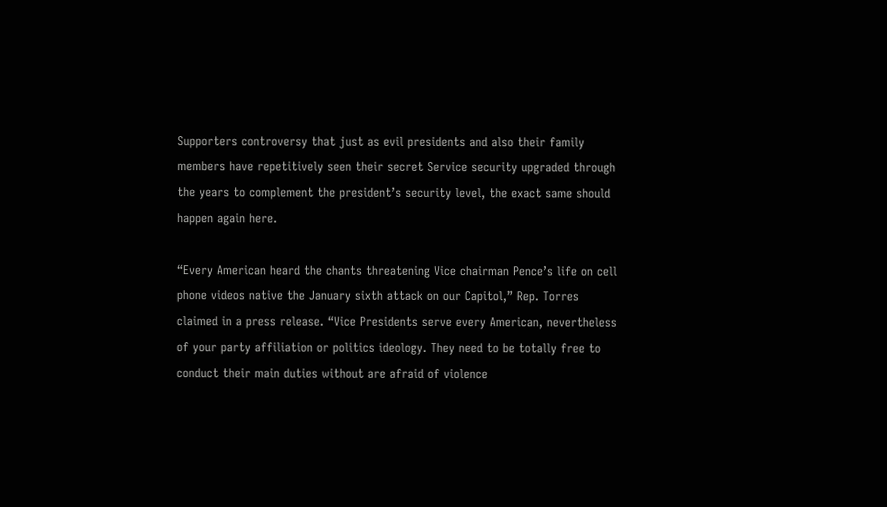Supporters controversy that just as evil presidents and also their family members have repetitively seen their secret Service security upgraded through the years to complement the president’s security level, the exact same should happen again here.

“Every American heard the chants threatening Vice chairman Pence’s life on cell phone videos native the January sixth attack on our Capitol,” Rep. Torres claimed in a press release. “Vice Presidents serve every American, nevertheless of your party affiliation or politics ideology. They need to be totally free to conduct their main duties without are afraid of violence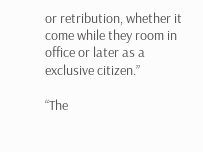or retribution, whether it come while they room in office or later as a exclusive citizen.”

“The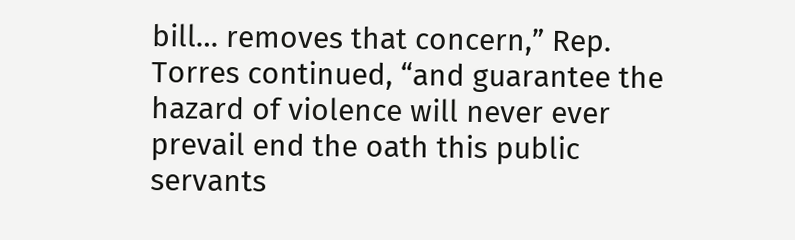bill… removes that concern,” Rep. Torres continued, “and guarantee the hazard of violence will never ever prevail end the oath this public servants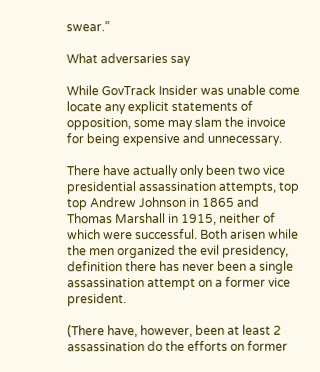swear.”

What adversaries say

While GovTrack Insider was unable come locate any explicit statements of opposition, some may slam the invoice for being expensive and unnecessary.

There have actually only been two vice presidential assassination attempts, top top Andrew Johnson in 1865 and Thomas Marshall in 1915, neither of which were successful. Both arisen while the men organized the evil presidency, definition there has never been a single assassination attempt on a former vice president.

(There have, however, been at least 2 assassination do the efforts on former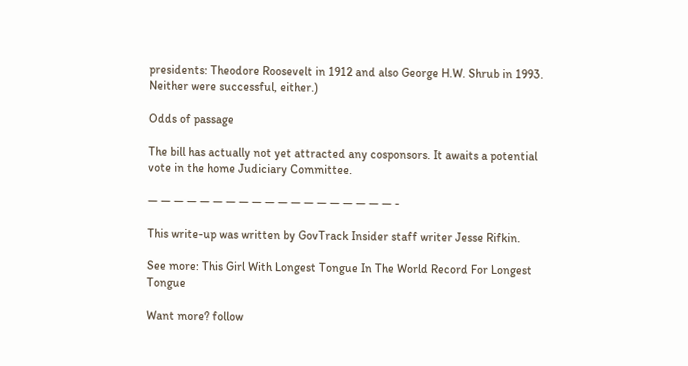presidents: Theodore Roosevelt in 1912 and also George H.W. Shrub in 1993. Neither were successful, either.)

Odds of passage

The bill has actually not yet attracted any cosponsors. It awaits a potential vote in the home Judiciary Committee.

— — — — — — — — — — — — — — — — — — — -

This write-up was written by GovTrack Insider staff writer Jesse Rifkin.

See more: This Girl With Longest Tongue In The World Record For Longest Tongue

Want more? follow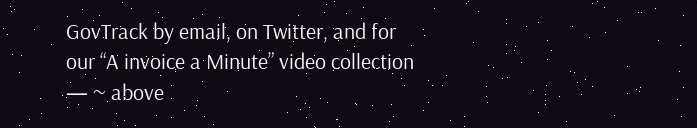GovTrack by email, on Twitter, and for our “A invoice a Minute” video collection — ~ above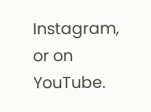Instagram, or on YouTube.